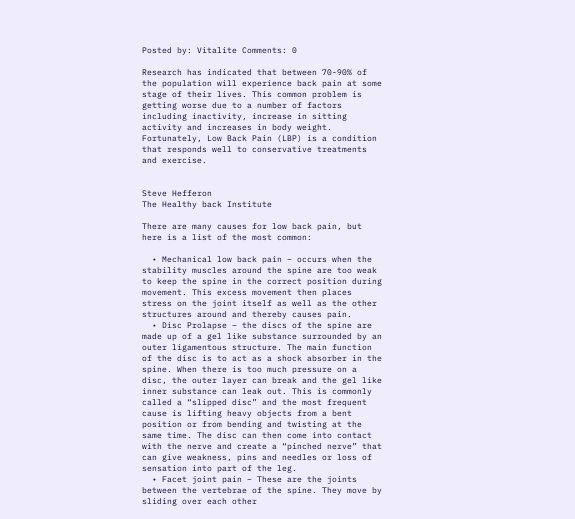Posted by: Vitalite Comments: 0

Research has indicated that between 70-90% of the population will experience back pain at some stage of their lives. This common problem is getting worse due to a number of factors including inactivity, increase in sitting activity and increases in body weight. Fortunately, Low Back Pain (LBP) is a condition that responds well to conservative treatments and exercise.


Steve Hefferon
The Healthy back Institute

There are many causes for low back pain, but here is a list of the most common:

  • Mechanical low back pain – occurs when the stability muscles around the spine are too weak to keep the spine in the correct position during movement. This excess movement then places stress on the joint itself as well as the other structures around and thereby causes pain.
  • Disc Prolapse – the discs of the spine are made up of a gel like substance surrounded by an outer ligamentous structure. The main function of the disc is to act as a shock absorber in the spine. When there is too much pressure on a disc, the outer layer can break and the gel like inner substance can leak out. This is commonly called a “slipped disc” and the most frequent cause is lifting heavy objects from a bent position or from bending and twisting at the same time. The disc can then come into contact with the nerve and create a “pinched nerve” that can give weakness, pins and needles or loss of sensation into part of the leg.
  • Facet joint pain – These are the joints between the vertebrae of the spine. They move by sliding over each other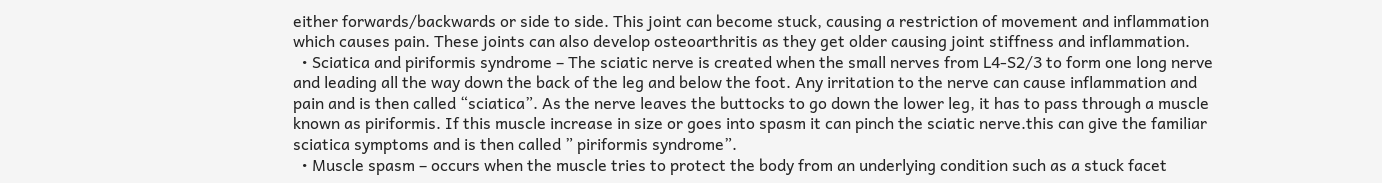either forwards/backwards or side to side. This joint can become stuck, causing a restriction of movement and inflammation which causes pain. These joints can also develop osteoarthritis as they get older causing joint stiffness and inflammation.
  • Sciatica and piriformis syndrome – The sciatic nerve is created when the small nerves from L4-S2/3 to form one long nerve and leading all the way down the back of the leg and below the foot. Any irritation to the nerve can cause inflammation and pain and is then called “sciatica”. As the nerve leaves the buttocks to go down the lower leg, it has to pass through a muscle known as piriformis. If this muscle increase in size or goes into spasm it can pinch the sciatic nerve.this can give the familiar sciatica symptoms and is then called ” piriformis syndrome”.
  • Muscle spasm – occurs when the muscle tries to protect the body from an underlying condition such as a stuck facet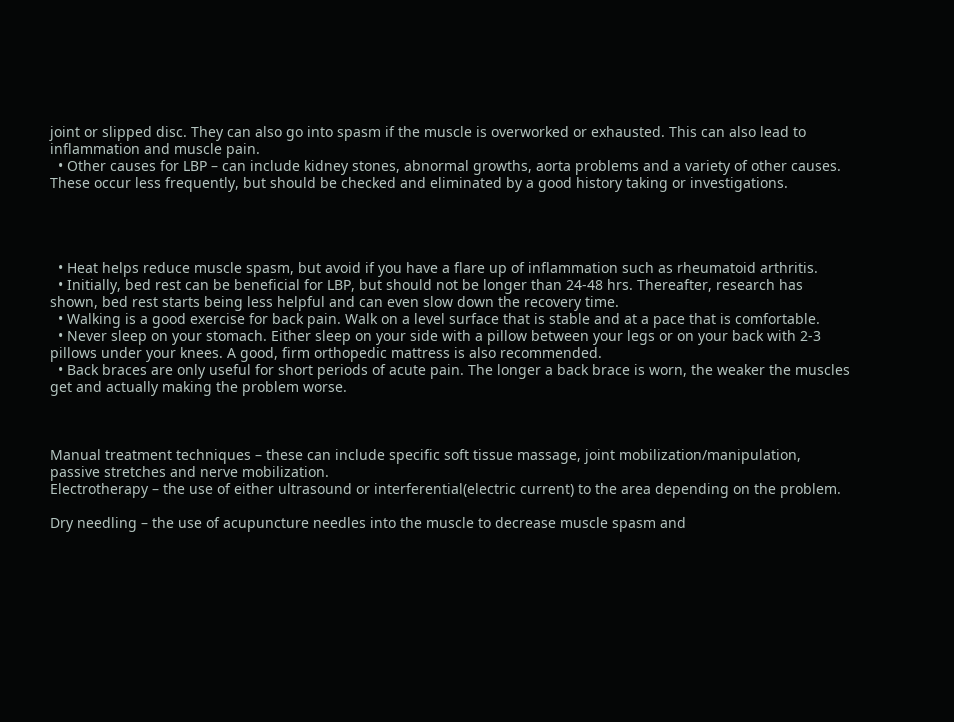joint or slipped disc. They can also go into spasm if the muscle is overworked or exhausted. This can also lead to inflammation and muscle pain.
  • Other causes for LBP – can include kidney stones, abnormal growths, aorta problems and a variety of other causes. These occur less frequently, but should be checked and eliminated by a good history taking or investigations.




  • Heat helps reduce muscle spasm, but avoid if you have a flare up of inflammation such as rheumatoid arthritis.
  • Initially, bed rest can be beneficial for LBP, but should not be longer than 24-48 hrs. Thereafter, research has shown, bed rest starts being less helpful and can even slow down the recovery time.
  • Walking is a good exercise for back pain. Walk on a level surface that is stable and at a pace that is comfortable.
  • Never sleep on your stomach. Either sleep on your side with a pillow between your legs or on your back with 2-3 pillows under your knees. A good, firm orthopedic mattress is also recommended.
  • Back braces are only useful for short periods of acute pain. The longer a back brace is worn, the weaker the muscles get and actually making the problem worse.



Manual treatment techniques – these can include specific soft tissue massage, joint mobilization/manipulation, passive stretches and nerve mobilization.
Electrotherapy – the use of either ultrasound or interferential(electric current) to the area depending on the problem.

Dry needling – the use of acupuncture needles into the muscle to decrease muscle spasm and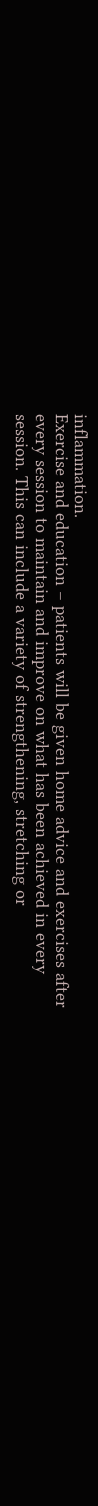inflammation.
Exercise and education – patients will be given home advice and exercises after every session to maintain and improve on what has been achieved in every session. This can include a variety of strengthening, stretching or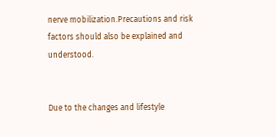nerve mobilization.Precautions and risk factors should also be explained and understood.


Due to the changes and lifestyle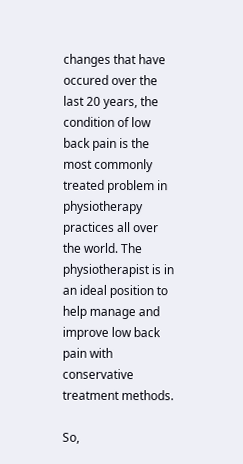changes that have occured over the last 20 years, the condition of low back pain is the most commonly treated problem in physiotherapy practices all over the world. The physiotherapist is in an ideal position to help manage and improve low back pain with conservative treatment methods.

So,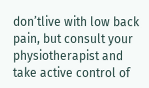don’tlive with low back pain, but consult your physiotherapist and take active control of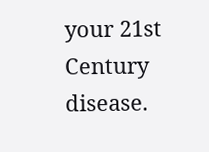your 21st Century disease.